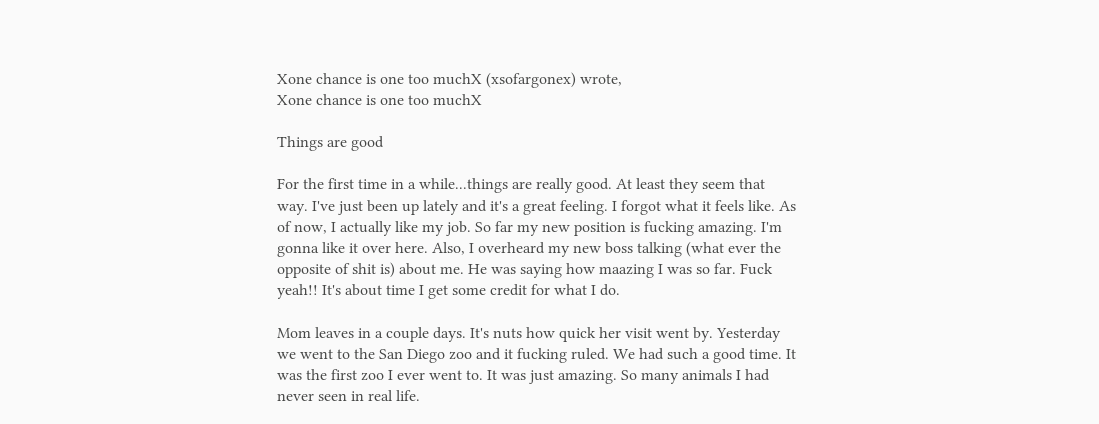Xone chance is one too muchX (xsofargonex) wrote,
Xone chance is one too muchX

Things are good

For the first time in a while...things are really good. At least they seem that way. I've just been up lately and it's a great feeling. I forgot what it feels like. As of now, I actually like my job. So far my new position is fucking amazing. I'm gonna like it over here. Also, I overheard my new boss talking (what ever the opposite of shit is) about me. He was saying how maazing I was so far. Fuck yeah!! It's about time I get some credit for what I do.

Mom leaves in a couple days. It's nuts how quick her visit went by. Yesterday we went to the San Diego zoo and it fucking ruled. We had such a good time. It was the first zoo I ever went to. It was just amazing. So many animals I had never seen in real life.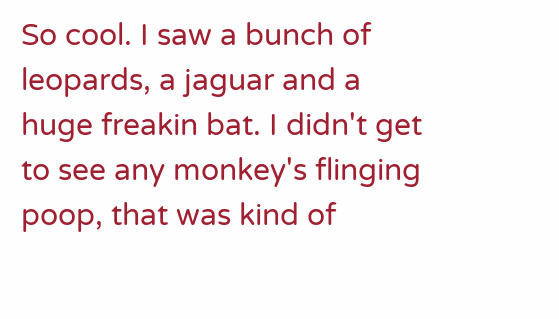So cool. I saw a bunch of leopards, a jaguar and a huge freakin bat. I didn't get to see any monkey's flinging poop, that was kind of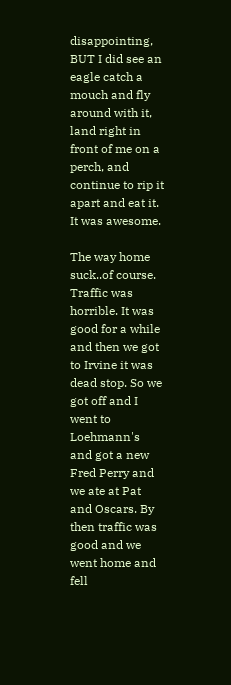disappointing, BUT I did see an eagle catch a mouch and fly around with it, land right in front of me on a perch, and continue to rip it apart and eat it. It was awesome.

The way home suck..of course. Traffic was horrible. It was good for a while and then we got to Irvine it was dead stop. So we got off and I went to Loehmann's and got a new Fred Perry and we ate at Pat and Oscars. By then traffic was good and we went home and fell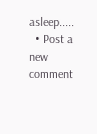asleep.....
  • Post a new comment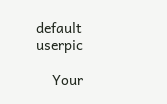default userpic

    Your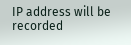IP address will be recorded